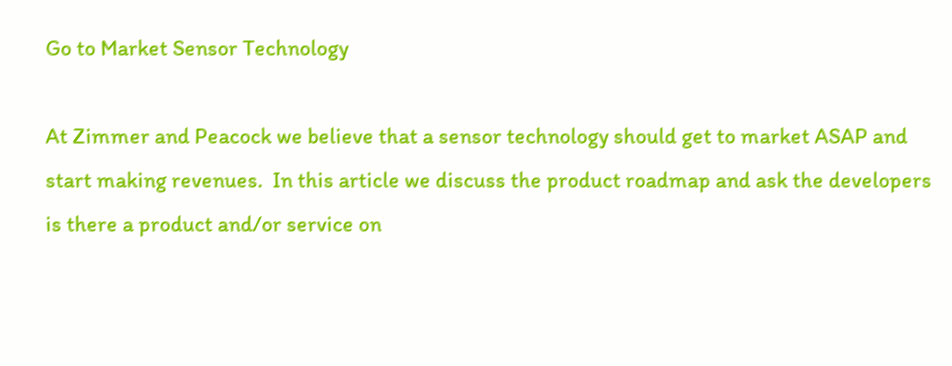Go to Market Sensor Technology

At Zimmer and Peacock we believe that a sensor technology should get to market ASAP and start making revenues.  In this article we discuss the product roadmap and ask the developers is there a product and/or service on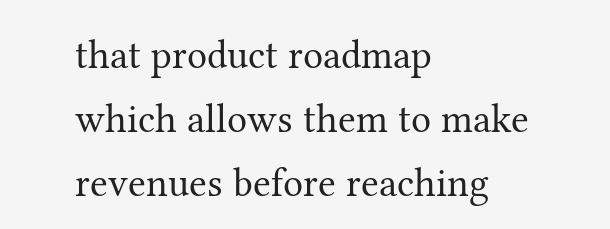that product roadmap which allows them to make revenues before reaching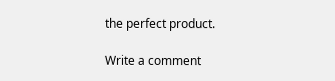the perfect product.

Write a comment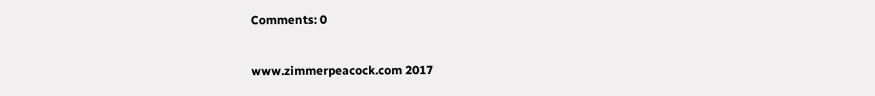Comments: 0

www.zimmerpeacock.com 2017